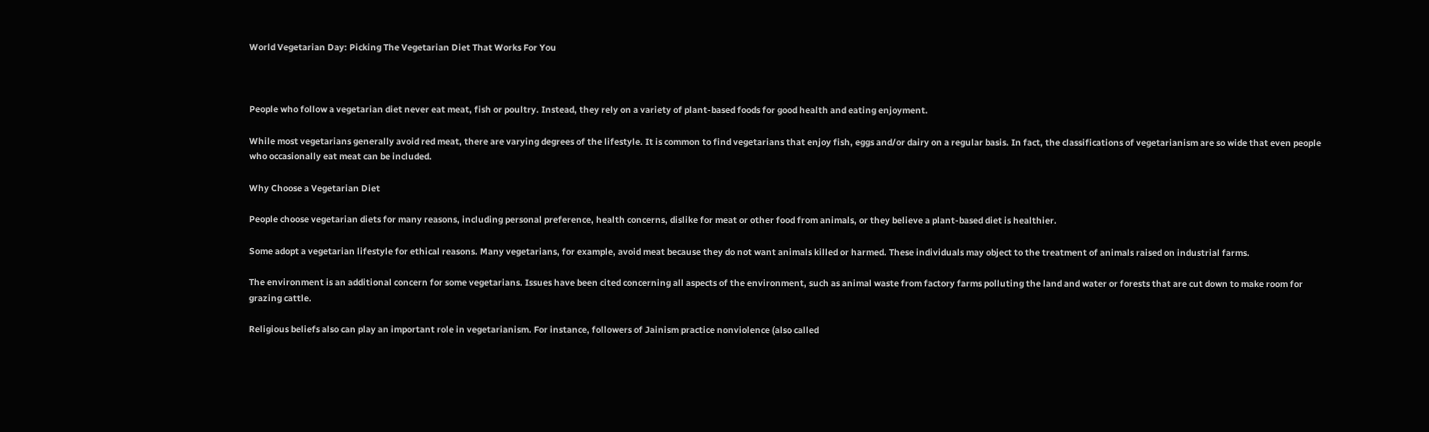World Vegetarian Day: Picking The Vegetarian Diet That Works For You



People who follow a vegetarian diet never eat meat, fish or poultry. Instead, they rely on a variety of plant-based foods for good health and eating enjoyment.

While most vegetarians generally avoid red meat, there are varying degrees of the lifestyle. It is common to find vegetarians that enjoy fish, eggs and/or dairy on a regular basis. In fact, the classifications of vegetarianism are so wide that even people who occasionally eat meat can be included.

Why Choose a Vegetarian Diet

People choose vegetarian diets for many reasons, including personal preference, health concerns, dislike for meat or other food from animals, or they believe a plant-based diet is healthier.

Some adopt a vegetarian lifestyle for ethical reasons. Many vegetarians, for example, avoid meat because they do not want animals killed or harmed. These individuals may object to the treatment of animals raised on industrial farms.

The environment is an additional concern for some vegetarians. Issues have been cited concerning all aspects of the environment, such as animal waste from factory farms polluting the land and water or forests that are cut down to make room for grazing cattle.

Religious beliefs also can play an important role in vegetarianism. For instance, followers of Jainism practice nonviolence (also called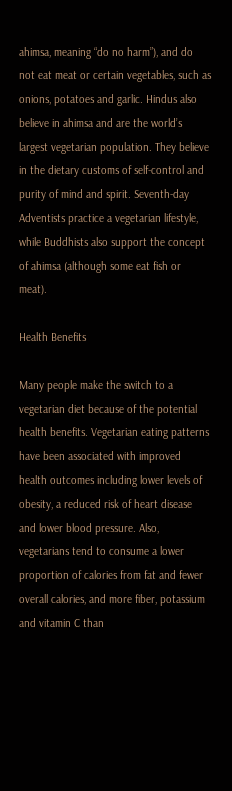ahimsa, meaning “do no harm”), and do not eat meat or certain vegetables, such as onions, potatoes and garlic. Hindus also believe in ahimsa and are the world’s largest vegetarian population. They believe in the dietary customs of self-control and purity of mind and spirit. Seventh-day Adventists practice a vegetarian lifestyle, while Buddhists also support the concept of ahimsa (although some eat fish or meat).

Health Benefits

Many people make the switch to a vegetarian diet because of the potential health benefits. Vegetarian eating patterns have been associated with improved health outcomes including lower levels of obesity, a reduced risk of heart disease and lower blood pressure. Also, vegetarians tend to consume a lower proportion of calories from fat and fewer overall calories, and more fiber, potassium and vitamin C than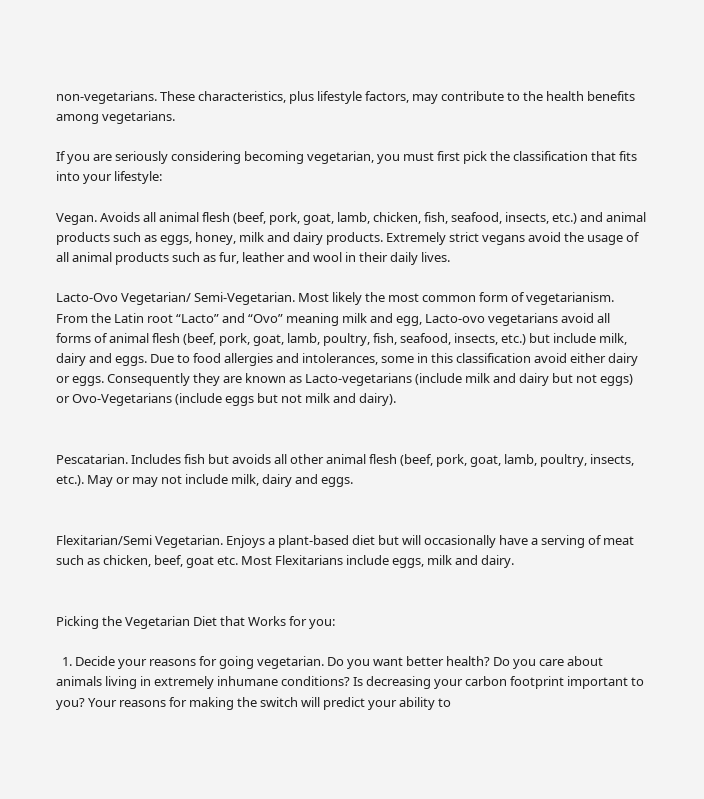non-vegetarians. These characteristics, plus lifestyle factors, may contribute to the health benefits among vegetarians.

If you are seriously considering becoming vegetarian, you must first pick the classification that fits into your lifestyle:

Vegan. Avoids all animal flesh (beef, pork, goat, lamb, chicken, fish, seafood, insects, etc.) and animal products such as eggs, honey, milk and dairy products. Extremely strict vegans avoid the usage of all animal products such as fur, leather and wool in their daily lives.

Lacto-Ovo Vegetarian/ Semi-Vegetarian. Most likely the most common form of vegetarianism. From the Latin root “Lacto” and “Ovo” meaning milk and egg, Lacto-ovo vegetarians avoid all forms of animal flesh (beef, pork, goat, lamb, poultry, fish, seafood, insects, etc.) but include milk, dairy and eggs. Due to food allergies and intolerances, some in this classification avoid either dairy or eggs. Consequently they are known as Lacto-vegetarians (include milk and dairy but not eggs) or Ovo-Vegetarians (include eggs but not milk and dairy).


Pescatarian. Includes fish but avoids all other animal flesh (beef, pork, goat, lamb, poultry, insects, etc.). May or may not include milk, dairy and eggs.


Flexitarian/Semi Vegetarian. Enjoys a plant-based diet but will occasionally have a serving of meat such as chicken, beef, goat etc. Most Flexitarians include eggs, milk and dairy.


Picking the Vegetarian Diet that Works for you:

  1. Decide your reasons for going vegetarian. Do you want better health? Do you care about animals living in extremely inhumane conditions? Is decreasing your carbon footprint important to you? Your reasons for making the switch will predict your ability to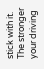stick with it. The stronger your driving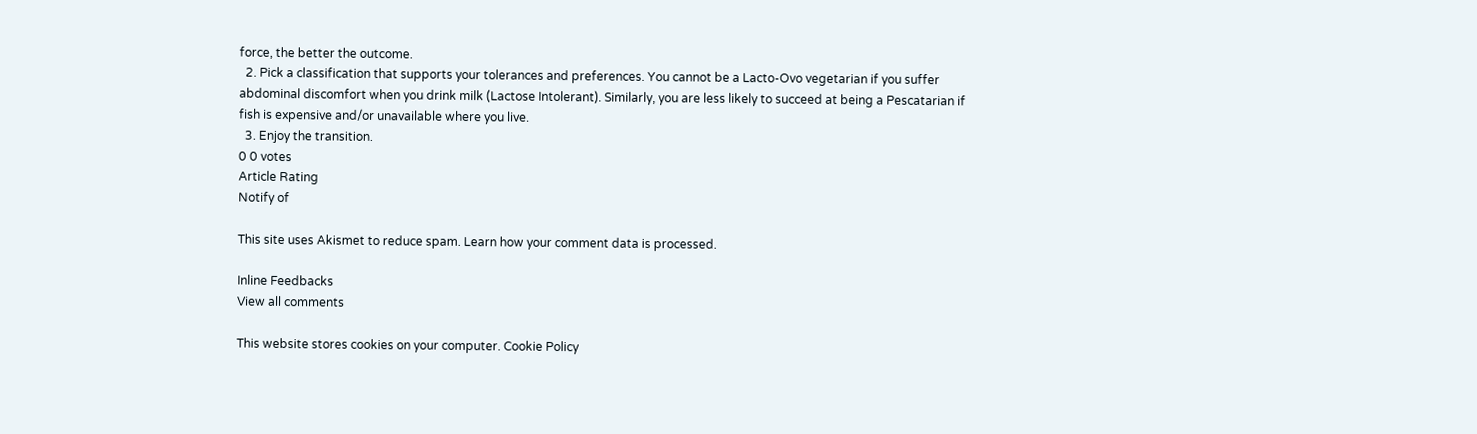force, the better the outcome.
  2. Pick a classification that supports your tolerances and preferences. You cannot be a Lacto-Ovo vegetarian if you suffer abdominal discomfort when you drink milk (Lactose Intolerant). Similarly, you are less likely to succeed at being a Pescatarian if fish is expensive and/or unavailable where you live.
  3. Enjoy the transition.
0 0 votes
Article Rating
Notify of

This site uses Akismet to reduce spam. Learn how your comment data is processed.

Inline Feedbacks
View all comments

This website stores cookies on your computer. Cookie Policy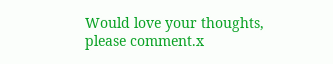Would love your thoughts, please comment.x